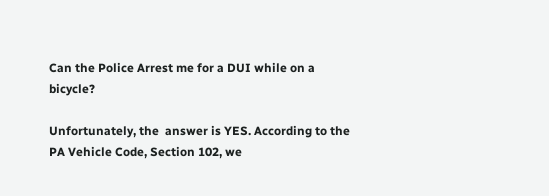Can the Police Arrest me for a DUI while on a bicycle?

Unfortunately, the  answer is YES. According to the PA Vehicle Code, Section 102, we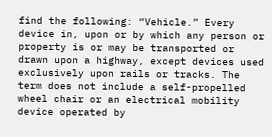find the following: “Vehicle.” Every device in, upon or by which any person or property is or may be transported or drawn upon a highway, except devices used exclusively upon rails or tracks. The term does not include a self-propelled wheel chair or an electrical mobility device operated by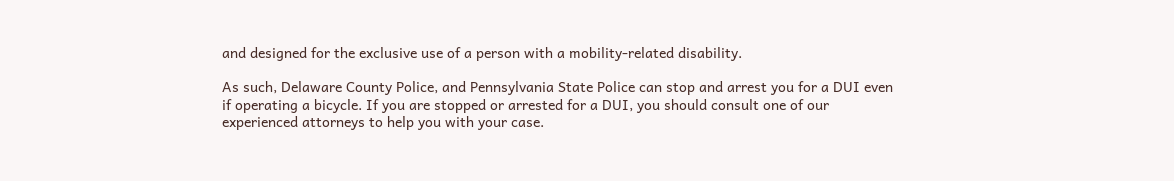and designed for the exclusive use of a person with a mobility-related disability.

As such, Delaware County Police, and Pennsylvania State Police can stop and arrest you for a DUI even if operating a bicycle. If you are stopped or arrested for a DUI, you should consult one of our experienced attorneys to help you with your case.